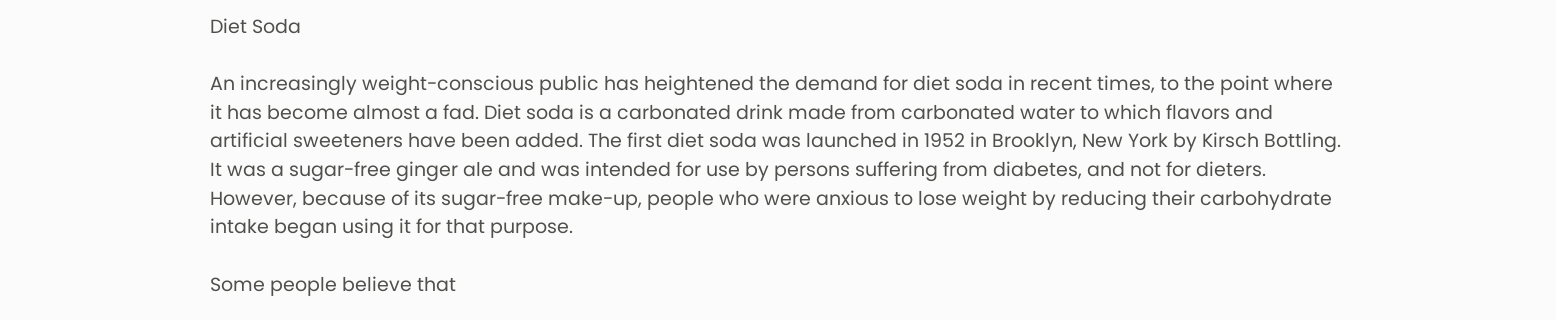Diet Soda

An increasingly weight-conscious public has heightened the demand for diet soda in recent times, to the point where it has become almost a fad. Diet soda is a carbonated drink made from carbonated water to which flavors and artificial sweeteners have been added. The first diet soda was launched in 1952 in Brooklyn, New York by Kirsch Bottling. It was a sugar-free ginger ale and was intended for use by persons suffering from diabetes, and not for dieters. However, because of its sugar-free make-up, people who were anxious to lose weight by reducing their carbohydrate intake began using it for that purpose.

Some people believe that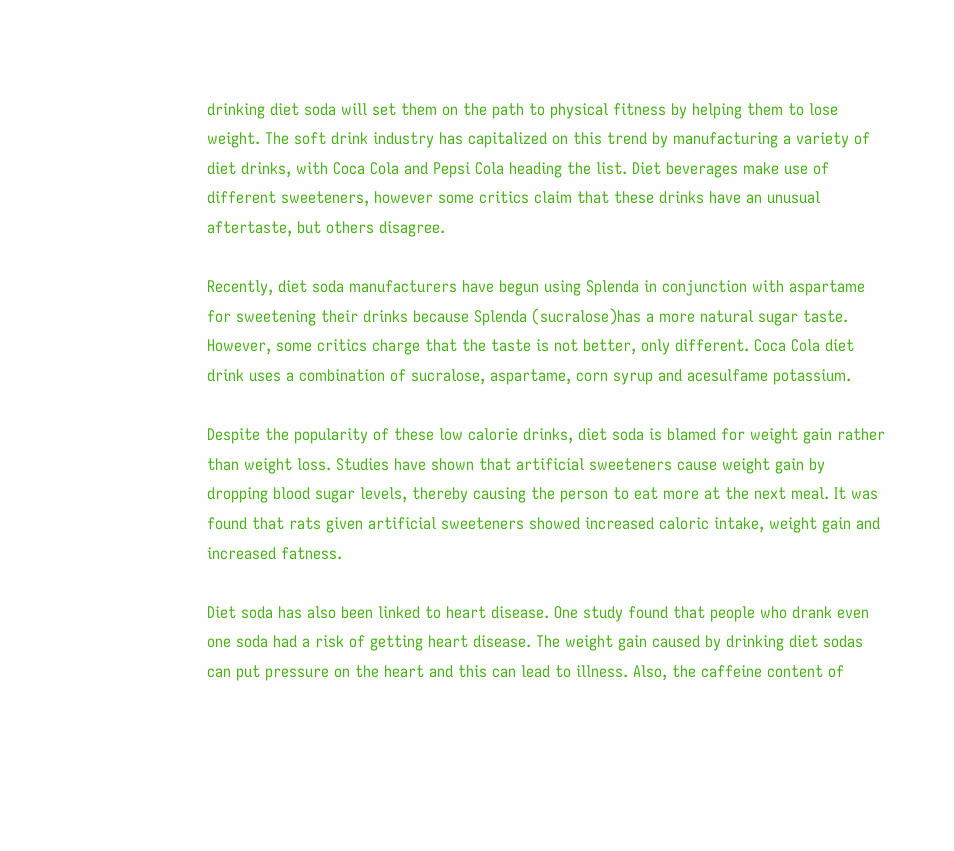drinking diet soda will set them on the path to physical fitness by helping them to lose weight. The soft drink industry has capitalized on this trend by manufacturing a variety of diet drinks, with Coca Cola and Pepsi Cola heading the list. Diet beverages make use of different sweeteners, however some critics claim that these drinks have an unusual aftertaste, but others disagree.

Recently, diet soda manufacturers have begun using Splenda in conjunction with aspartame for sweetening their drinks because Splenda (sucralose)has a more natural sugar taste. However, some critics charge that the taste is not better, only different. Coca Cola diet drink uses a combination of sucralose, aspartame, corn syrup and acesulfame potassium.

Despite the popularity of these low calorie drinks, diet soda is blamed for weight gain rather than weight loss. Studies have shown that artificial sweeteners cause weight gain by dropping blood sugar levels, thereby causing the person to eat more at the next meal. It was found that rats given artificial sweeteners showed increased caloric intake, weight gain and increased fatness.

Diet soda has also been linked to heart disease. One study found that people who drank even one soda had a risk of getting heart disease. The weight gain caused by drinking diet sodas can put pressure on the heart and this can lead to illness. Also, the caffeine content of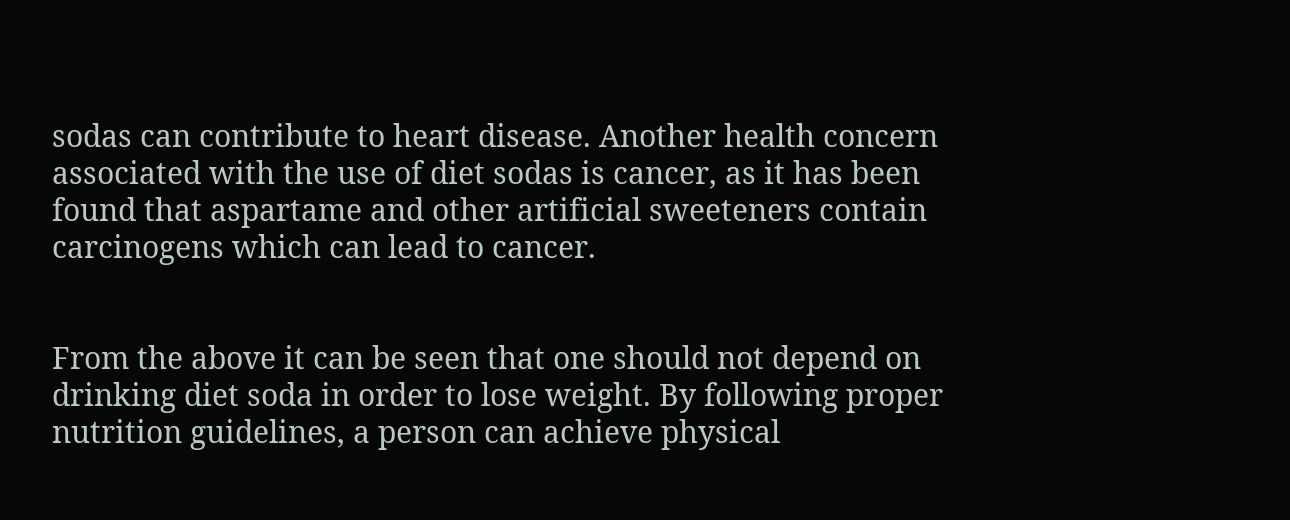sodas can contribute to heart disease. Another health concern associated with the use of diet sodas is cancer, as it has been found that aspartame and other artificial sweeteners contain carcinogens which can lead to cancer.


From the above it can be seen that one should not depend on drinking diet soda in order to lose weight. By following proper nutrition guidelines, a person can achieve physical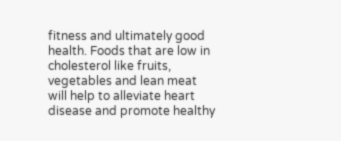fitness and ultimately good health. Foods that are low in cholesterol like fruits, vegetables and lean meat will help to alleviate heart disease and promote healthy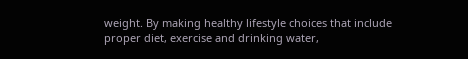weight. By making healthy lifestyle choices that include proper diet, exercise and drinking water,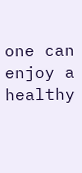one can enjoy a healthy